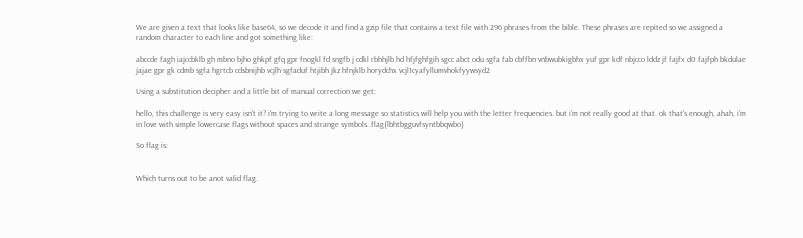We are given a text that looks like base64, so we decode it and find a gzip file that contains a text file with 296 phrases from the bible. These phrases are repited so we assigned a random character to each line and got something like:

abccde fagh iajccbklb gh mbno bjho ghkpf gfq gpr fnogkl fd sngfb j cdkl rbhhjlb hd hfjfghfgih sgcc abct odu sgfa fab cbffbn vnbwubkigbhx yuf gpr kdf nbjcco lddz jf fajfx d0 fajfph bkdulae jajae gpr gk cdmb sgfa hgrtcb cdsbnijhb vcjlh sgfaduf htjibh jkz hfnjklb horydchx vcjl1cyafyllumvhokfyywsyd2

Using a substitution decipher and a little bit of manual correction we get:

hello, this challenge is very easy isn't it? i'm trying to write a long message so statistics will help you with the letter frequencies. but i'm not really good at that. ok that's enough, ahah, i'm in love with simple lowercase flags without spaces and strange symbols. flag{lbhtbgguvfsyntbbqwbo}

So flag is:


Which turns out to be anot valid flag.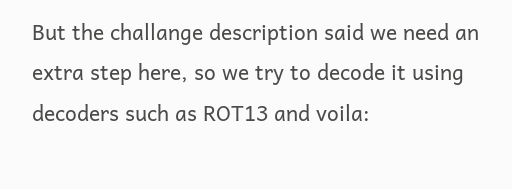But the challange description said we need an extra step here, so we try to decode it using decoders such as ROT13 and voila: